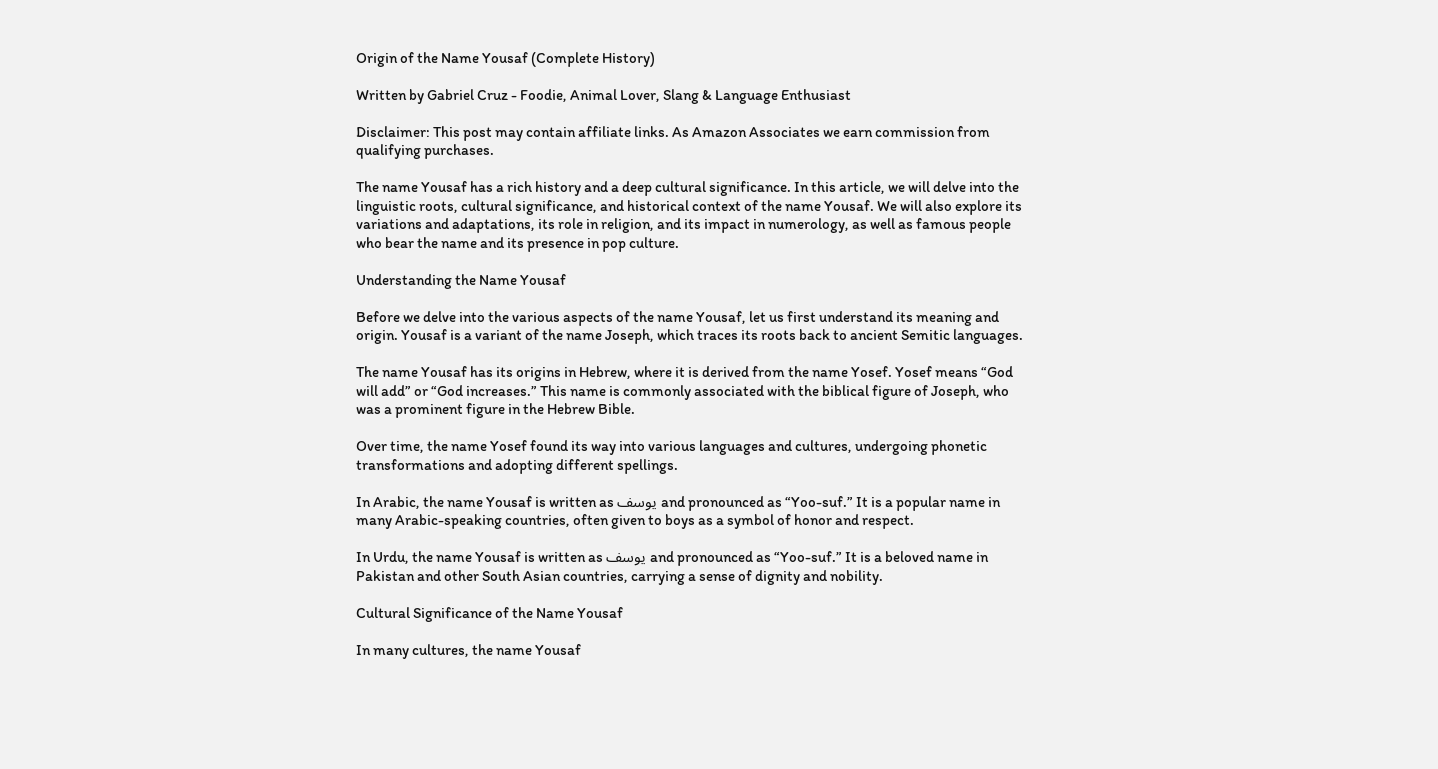Origin of the Name Yousaf (Complete History)

Written by Gabriel Cruz - Foodie, Animal Lover, Slang & Language Enthusiast

Disclaimer: This post may contain affiliate links. As Amazon Associates we earn commission from qualifying purchases.

The name Yousaf has a rich history and a deep cultural significance. In this article, we will delve into the linguistic roots, cultural significance, and historical context of the name Yousaf. We will also explore its variations and adaptations, its role in religion, and its impact in numerology, as well as famous people who bear the name and its presence in pop culture.

Understanding the Name Yousaf

Before we delve into the various aspects of the name Yousaf, let us first understand its meaning and origin. Yousaf is a variant of the name Joseph, which traces its roots back to ancient Semitic languages.

The name Yousaf has its origins in Hebrew, where it is derived from the name Yosef. Yosef means “God will add” or “God increases.” This name is commonly associated with the biblical figure of Joseph, who was a prominent figure in the Hebrew Bible.

Over time, the name Yosef found its way into various languages and cultures, undergoing phonetic transformations and adopting different spellings.

In Arabic, the name Yousaf is written as يوسف and pronounced as “Yoo-suf.” It is a popular name in many Arabic-speaking countries, often given to boys as a symbol of honor and respect.

In Urdu, the name Yousaf is written as یوسف and pronounced as “Yoo-suf.” It is a beloved name in Pakistan and other South Asian countries, carrying a sense of dignity and nobility.

Cultural Significance of the Name Yousaf

In many cultures, the name Yousaf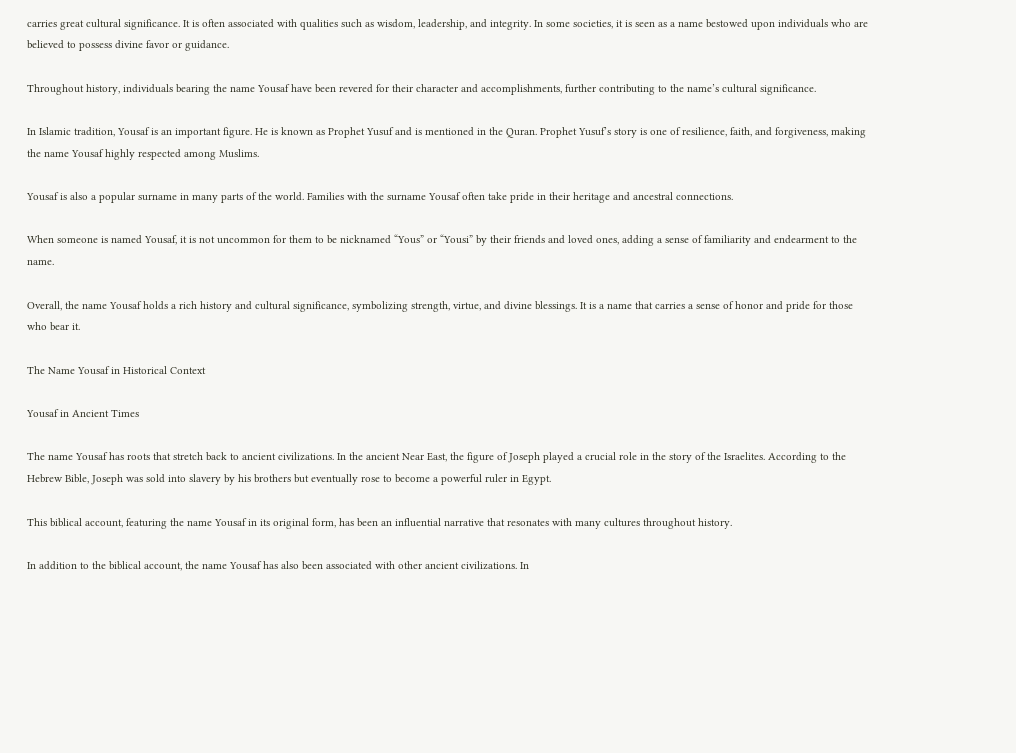carries great cultural significance. It is often associated with qualities such as wisdom, leadership, and integrity. In some societies, it is seen as a name bestowed upon individuals who are believed to possess divine favor or guidance.

Throughout history, individuals bearing the name Yousaf have been revered for their character and accomplishments, further contributing to the name’s cultural significance.

In Islamic tradition, Yousaf is an important figure. He is known as Prophet Yusuf and is mentioned in the Quran. Prophet Yusuf’s story is one of resilience, faith, and forgiveness, making the name Yousaf highly respected among Muslims.

Yousaf is also a popular surname in many parts of the world. Families with the surname Yousaf often take pride in their heritage and ancestral connections.

When someone is named Yousaf, it is not uncommon for them to be nicknamed “Yous” or “Yousi” by their friends and loved ones, adding a sense of familiarity and endearment to the name.

Overall, the name Yousaf holds a rich history and cultural significance, symbolizing strength, virtue, and divine blessings. It is a name that carries a sense of honor and pride for those who bear it.

The Name Yousaf in Historical Context

Yousaf in Ancient Times

The name Yousaf has roots that stretch back to ancient civilizations. In the ancient Near East, the figure of Joseph played a crucial role in the story of the Israelites. According to the Hebrew Bible, Joseph was sold into slavery by his brothers but eventually rose to become a powerful ruler in Egypt.

This biblical account, featuring the name Yousaf in its original form, has been an influential narrative that resonates with many cultures throughout history.

In addition to the biblical account, the name Yousaf has also been associated with other ancient civilizations. In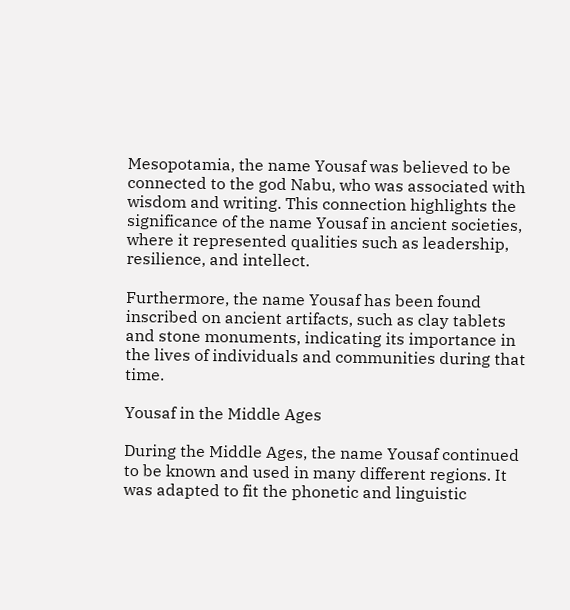Mesopotamia, the name Yousaf was believed to be connected to the god Nabu, who was associated with wisdom and writing. This connection highlights the significance of the name Yousaf in ancient societies, where it represented qualities such as leadership, resilience, and intellect.

Furthermore, the name Yousaf has been found inscribed on ancient artifacts, such as clay tablets and stone monuments, indicating its importance in the lives of individuals and communities during that time.

Yousaf in the Middle Ages

During the Middle Ages, the name Yousaf continued to be known and used in many different regions. It was adapted to fit the phonetic and linguistic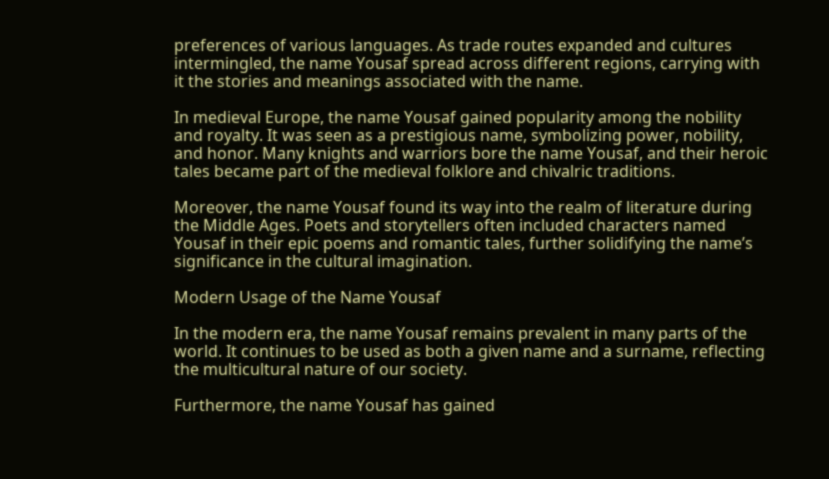preferences of various languages. As trade routes expanded and cultures intermingled, the name Yousaf spread across different regions, carrying with it the stories and meanings associated with the name.

In medieval Europe, the name Yousaf gained popularity among the nobility and royalty. It was seen as a prestigious name, symbolizing power, nobility, and honor. Many knights and warriors bore the name Yousaf, and their heroic tales became part of the medieval folklore and chivalric traditions.

Moreover, the name Yousaf found its way into the realm of literature during the Middle Ages. Poets and storytellers often included characters named Yousaf in their epic poems and romantic tales, further solidifying the name’s significance in the cultural imagination.

Modern Usage of the Name Yousaf

In the modern era, the name Yousaf remains prevalent in many parts of the world. It continues to be used as both a given name and a surname, reflecting the multicultural nature of our society.

Furthermore, the name Yousaf has gained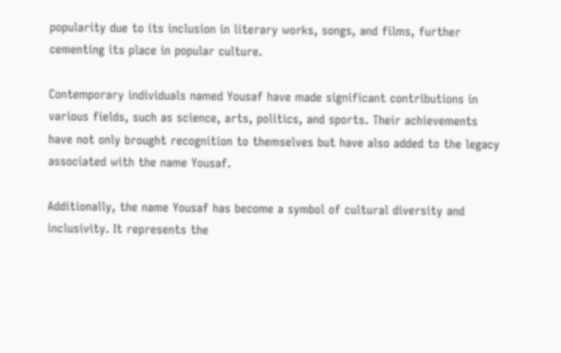popularity due to its inclusion in literary works, songs, and films, further cementing its place in popular culture.

Contemporary individuals named Yousaf have made significant contributions in various fields, such as science, arts, politics, and sports. Their achievements have not only brought recognition to themselves but have also added to the legacy associated with the name Yousaf.

Additionally, the name Yousaf has become a symbol of cultural diversity and inclusivity. It represents the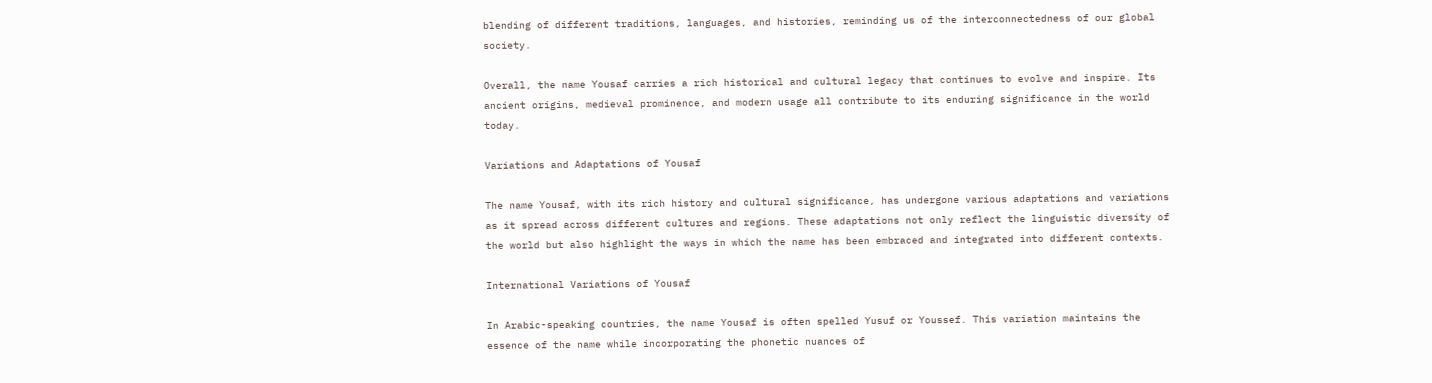blending of different traditions, languages, and histories, reminding us of the interconnectedness of our global society.

Overall, the name Yousaf carries a rich historical and cultural legacy that continues to evolve and inspire. Its ancient origins, medieval prominence, and modern usage all contribute to its enduring significance in the world today.

Variations and Adaptations of Yousaf

The name Yousaf, with its rich history and cultural significance, has undergone various adaptations and variations as it spread across different cultures and regions. These adaptations not only reflect the linguistic diversity of the world but also highlight the ways in which the name has been embraced and integrated into different contexts.

International Variations of Yousaf

In Arabic-speaking countries, the name Yousaf is often spelled Yusuf or Youssef. This variation maintains the essence of the name while incorporating the phonetic nuances of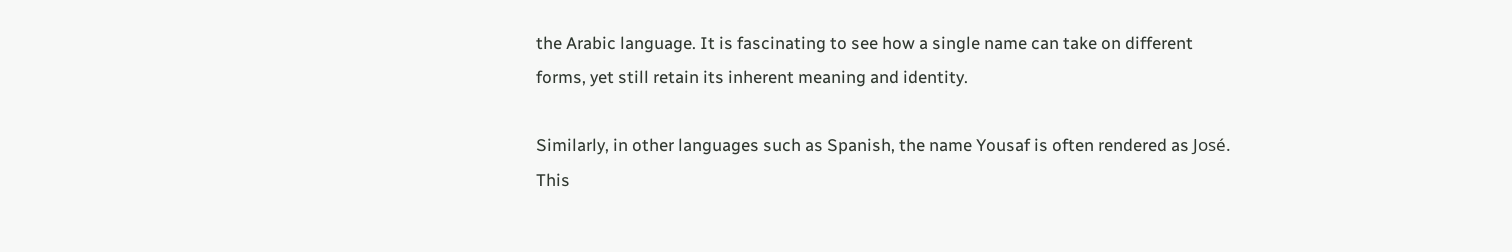the Arabic language. It is fascinating to see how a single name can take on different forms, yet still retain its inherent meaning and identity.

Similarly, in other languages such as Spanish, the name Yousaf is often rendered as José. This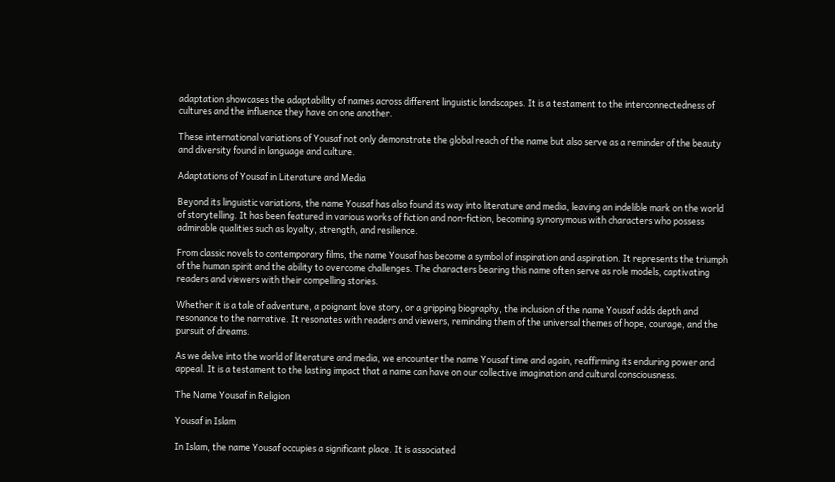adaptation showcases the adaptability of names across different linguistic landscapes. It is a testament to the interconnectedness of cultures and the influence they have on one another.

These international variations of Yousaf not only demonstrate the global reach of the name but also serve as a reminder of the beauty and diversity found in language and culture.

Adaptations of Yousaf in Literature and Media

Beyond its linguistic variations, the name Yousaf has also found its way into literature and media, leaving an indelible mark on the world of storytelling. It has been featured in various works of fiction and non-fiction, becoming synonymous with characters who possess admirable qualities such as loyalty, strength, and resilience.

From classic novels to contemporary films, the name Yousaf has become a symbol of inspiration and aspiration. It represents the triumph of the human spirit and the ability to overcome challenges. The characters bearing this name often serve as role models, captivating readers and viewers with their compelling stories.

Whether it is a tale of adventure, a poignant love story, or a gripping biography, the inclusion of the name Yousaf adds depth and resonance to the narrative. It resonates with readers and viewers, reminding them of the universal themes of hope, courage, and the pursuit of dreams.

As we delve into the world of literature and media, we encounter the name Yousaf time and again, reaffirming its enduring power and appeal. It is a testament to the lasting impact that a name can have on our collective imagination and cultural consciousness.

The Name Yousaf in Religion

Yousaf in Islam

In Islam, the name Yousaf occupies a significant place. It is associated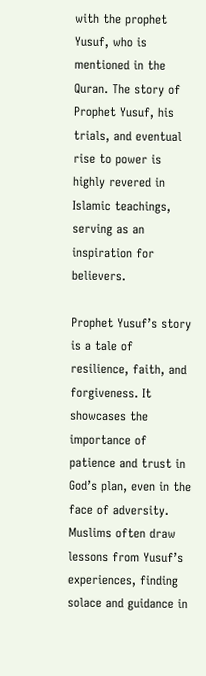with the prophet Yusuf, who is mentioned in the Quran. The story of Prophet Yusuf, his trials, and eventual rise to power is highly revered in Islamic teachings, serving as an inspiration for believers.

Prophet Yusuf’s story is a tale of resilience, faith, and forgiveness. It showcases the importance of patience and trust in God’s plan, even in the face of adversity. Muslims often draw lessons from Yusuf’s experiences, finding solace and guidance in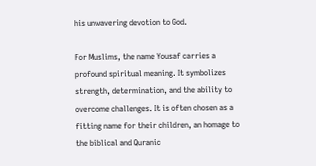his unwavering devotion to God.

For Muslims, the name Yousaf carries a profound spiritual meaning. It symbolizes strength, determination, and the ability to overcome challenges. It is often chosen as a fitting name for their children, an homage to the biblical and Quranic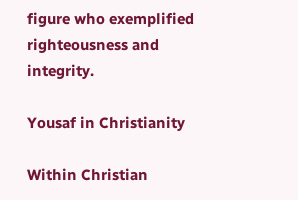figure who exemplified righteousness and integrity.

Yousaf in Christianity

Within Christian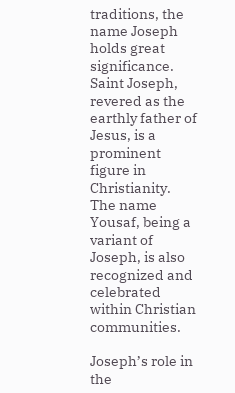traditions, the name Joseph holds great significance. Saint Joseph, revered as the earthly father of Jesus, is a prominent figure in Christianity. The name Yousaf, being a variant of Joseph, is also recognized and celebrated within Christian communities.

Joseph’s role in the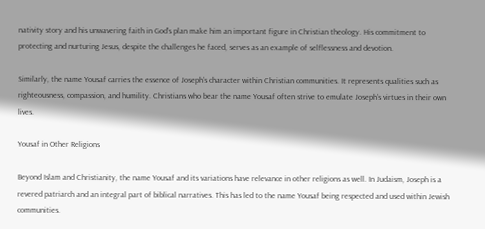nativity story and his unwavering faith in God’s plan make him an important figure in Christian theology. His commitment to protecting and nurturing Jesus, despite the challenges he faced, serves as an example of selflessness and devotion.

Similarly, the name Yousaf carries the essence of Joseph’s character within Christian communities. It represents qualities such as righteousness, compassion, and humility. Christians who bear the name Yousaf often strive to emulate Joseph’s virtues in their own lives.

Yousaf in Other Religions

Beyond Islam and Christianity, the name Yousaf and its variations have relevance in other religions as well. In Judaism, Joseph is a revered patriarch and an integral part of biblical narratives. This has led to the name Yousaf being respected and used within Jewish communities.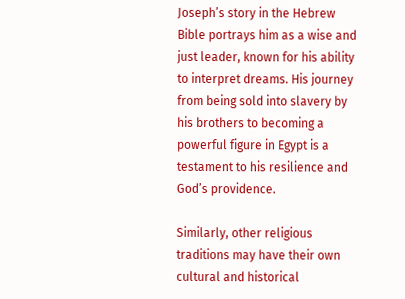Joseph’s story in the Hebrew Bible portrays him as a wise and just leader, known for his ability to interpret dreams. His journey from being sold into slavery by his brothers to becoming a powerful figure in Egypt is a testament to his resilience and God’s providence.

Similarly, other religious traditions may have their own cultural and historical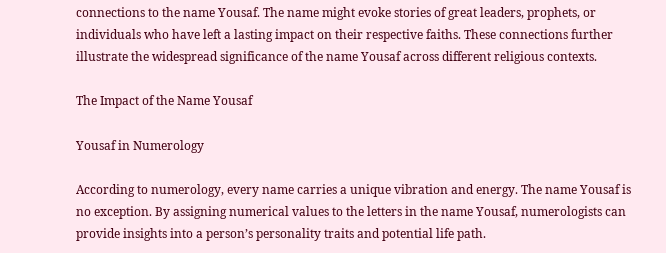connections to the name Yousaf. The name might evoke stories of great leaders, prophets, or individuals who have left a lasting impact on their respective faiths. These connections further illustrate the widespread significance of the name Yousaf across different religious contexts.

The Impact of the Name Yousaf

Yousaf in Numerology

According to numerology, every name carries a unique vibration and energy. The name Yousaf is no exception. By assigning numerical values to the letters in the name Yousaf, numerologists can provide insights into a person’s personality traits and potential life path.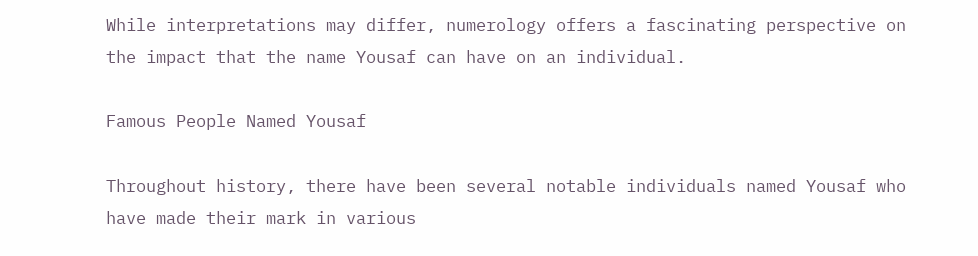While interpretations may differ, numerology offers a fascinating perspective on the impact that the name Yousaf can have on an individual.

Famous People Named Yousaf

Throughout history, there have been several notable individuals named Yousaf who have made their mark in various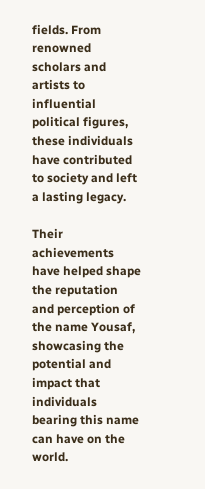fields. From renowned scholars and artists to influential political figures, these individuals have contributed to society and left a lasting legacy.

Their achievements have helped shape the reputation and perception of the name Yousaf, showcasing the potential and impact that individuals bearing this name can have on the world.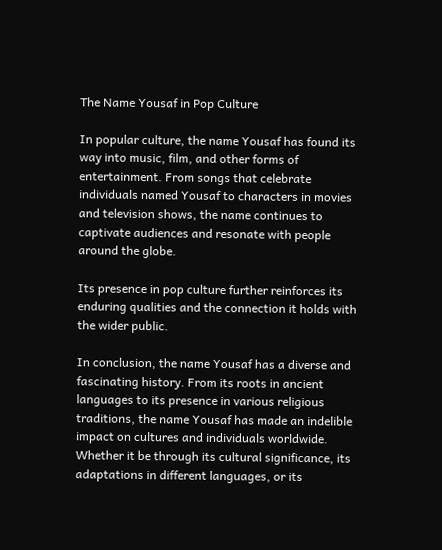The Name Yousaf in Pop Culture

In popular culture, the name Yousaf has found its way into music, film, and other forms of entertainment. From songs that celebrate individuals named Yousaf to characters in movies and television shows, the name continues to captivate audiences and resonate with people around the globe.

Its presence in pop culture further reinforces its enduring qualities and the connection it holds with the wider public.

In conclusion, the name Yousaf has a diverse and fascinating history. From its roots in ancient languages to its presence in various religious traditions, the name Yousaf has made an indelible impact on cultures and individuals worldwide. Whether it be through its cultural significance, its adaptations in different languages, or its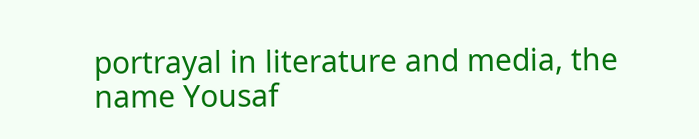portrayal in literature and media, the name Yousaf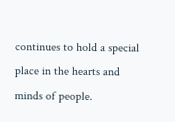continues to hold a special place in the hearts and minds of people.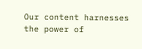Our content harnesses the power of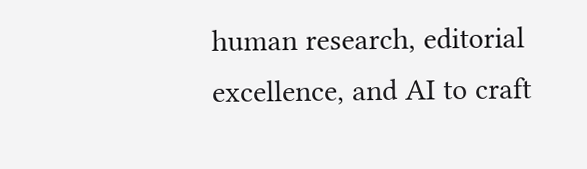human research, editorial excellence, and AI to craft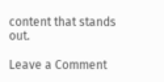content that stands out.

Leave a Comment